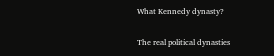What Kennedy dynasty?

The real political dynasties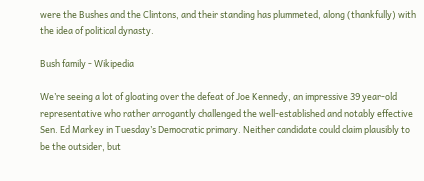were the Bushes and the Clintons, and their standing has plummeted, along (thankfully) with the idea of political dynasty.

Bush family - Wikipedia

We’re seeing a lot of gloating over the defeat of Joe Kennedy, an impressive 39 year-old representative who rather arrogantly challenged the well-established and notably effective Sen. Ed Markey in Tuesday’s Democratic primary. Neither candidate could claim plausibly to be the outsider, but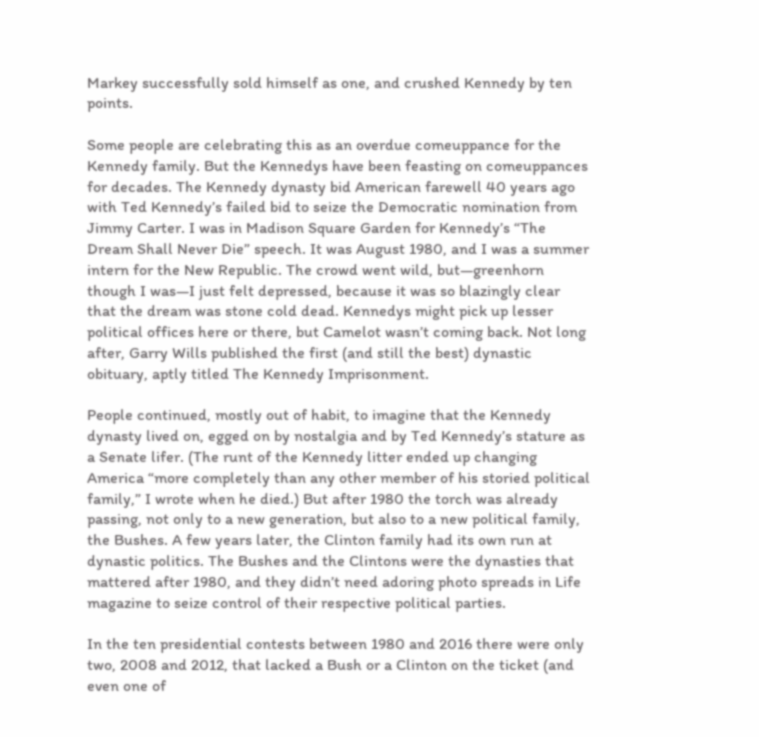Markey successfully sold himself as one, and crushed Kennedy by ten points.

Some people are celebrating this as an overdue comeuppance for the Kennedy family. But the Kennedys have been feasting on comeuppances for decades. The Kennedy dynasty bid American farewell 40 years ago with Ted Kennedy’s failed bid to seize the Democratic nomination from Jimmy Carter. I was in Madison Square Garden for Kennedy’s “The Dream Shall Never Die” speech. It was August 1980, and I was a summer intern for the New Republic. The crowd went wild, but—greenhorn though I was—I just felt depressed, because it was so blazingly clear that the dream was stone cold dead. Kennedys might pick up lesser political offices here or there, but Camelot wasn’t coming back. Not long after, Garry Wills published the first (and still the best) dynastic obituary, aptly titled The Kennedy Imprisonment.

People continued, mostly out of habit, to imagine that the Kennedy dynasty lived on, egged on by nostalgia and by Ted Kennedy’s stature as a Senate lifer. (The runt of the Kennedy litter ended up changing America “more completely than any other member of his storied political family,” I wrote when he died.) But after 1980 the torch was already passing, not only to a new generation, but also to a new political family, the Bushes. A few years later, the Clinton family had its own run at dynastic politics. The Bushes and the Clintons were the dynasties that mattered after 1980, and they didn’t need adoring photo spreads in Life magazine to seize control of their respective political parties.

In the ten presidential contests between 1980 and 2016 there were only two, 2008 and 2012, that lacked a Bush or a Clinton on the ticket (and even one of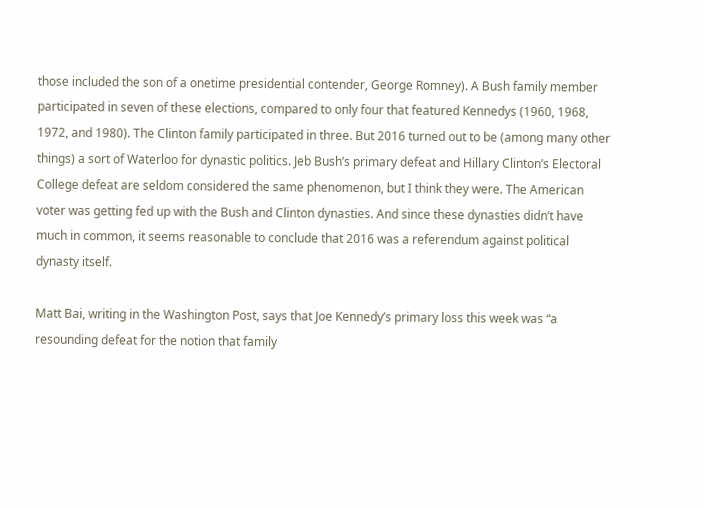those included the son of a onetime presidential contender, George Romney). A Bush family member participated in seven of these elections, compared to only four that featured Kennedys (1960, 1968, 1972, and 1980). The Clinton family participated in three. But 2016 turned out to be (among many other things) a sort of Waterloo for dynastic politics. Jeb Bush’s primary defeat and Hillary Clinton’s Electoral College defeat are seldom considered the same phenomenon, but I think they were. The American voter was getting fed up with the Bush and Clinton dynasties. And since these dynasties didn’t have much in common, it seems reasonable to conclude that 2016 was a referendum against political dynasty itself.

Matt Bai, writing in the Washington Post, says that Joe Kennedy’s primary loss this week was “a resounding defeat for the notion that family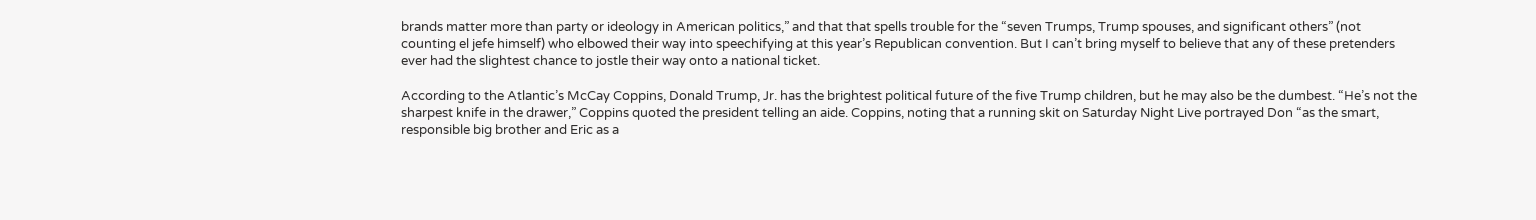brands matter more than party or ideology in American politics,” and that that spells trouble for the “seven Trumps, Trump spouses, and significant others” (not counting el jefe himself) who elbowed their way into speechifying at this year’s Republican convention. But I can’t bring myself to believe that any of these pretenders ever had the slightest chance to jostle their way onto a national ticket.

According to the Atlantic’s McCay Coppins, Donald Trump, Jr. has the brightest political future of the five Trump children, but he may also be the dumbest. “He’s not the sharpest knife in the drawer,” Coppins quoted the president telling an aide. Coppins, noting that a running skit on Saturday Night Live portrayed Don “as the smart, responsible big brother and Eric as a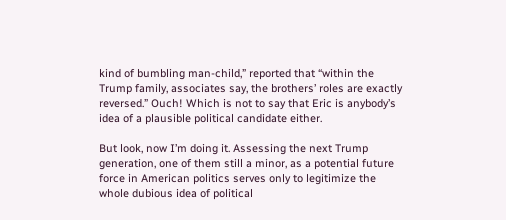kind of bumbling man-child,” reported that “within the Trump family, associates say, the brothers’ roles are exactly reversed.” Ouch! Which is not to say that Eric is anybody’s idea of a plausible political candidate either.

But look, now I’m doing it. Assessing the next Trump generation, one of them still a minor, as a potential future force in American politics serves only to legitimize the whole dubious idea of political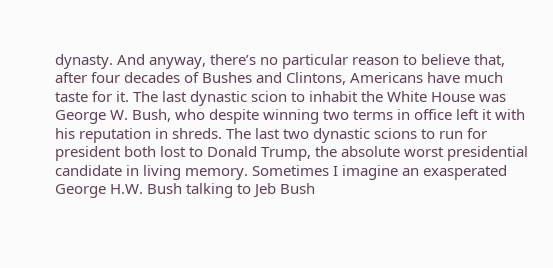dynasty. And anyway, there’s no particular reason to believe that, after four decades of Bushes and Clintons, Americans have much taste for it. The last dynastic scion to inhabit the White House was George W. Bush, who despite winning two terms in office left it with his reputation in shreds. The last two dynastic scions to run for president both lost to Donald Trump, the absolute worst presidential candidate in living memory. Sometimes I imagine an exasperated George H.W. Bush talking to Jeb Bush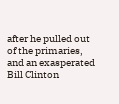after he pulled out of the primaries, and an exasperated Bill Clinton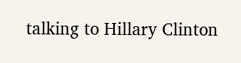talking to Hillary Clinton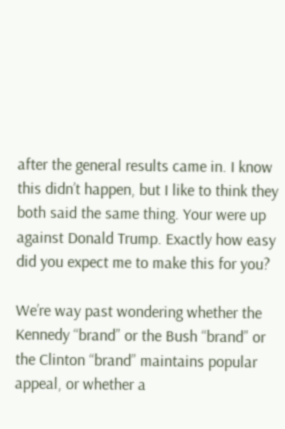after the general results came in. I know this didn’t happen, but I like to think they both said the same thing. Your were up against Donald Trump. Exactly how easy did you expect me to make this for you?

We’re way past wondering whether the Kennedy “brand” or the Bush “brand” or the Clinton “brand” maintains popular appeal, or whether a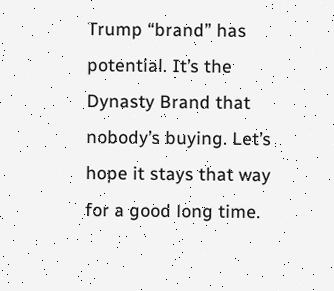Trump “brand” has potential. It’s the Dynasty Brand that nobody’s buying. Let’s hope it stays that way for a good long time.